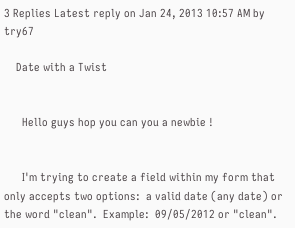3 Replies Latest reply on Jan 24, 2013 10:57 AM by try67

    Date with a Twist


      Hello guys hop you can you a newbie !


      I'm trying to create a field within my form that only accepts two options:  a valid date (any date) or the word "clean".  Example:  09/05/2012 or "clean".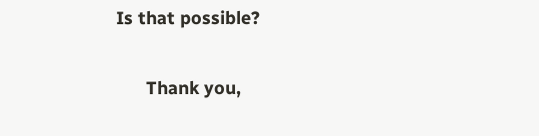Is that possible?


      Thank you,